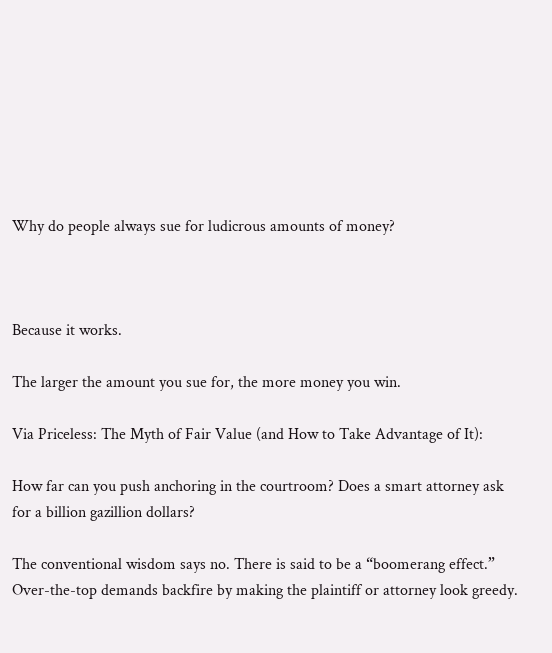Why do people always sue for ludicrous amounts of money?



Because it works.

The larger the amount you sue for, the more money you win.

Via Priceless: The Myth of Fair Value (and How to Take Advantage of It):

How far can you push anchoring in the courtroom? Does a smart attorney ask for a billion gazillion dollars?

The conventional wisdom says no. There is said to be a “boomerang effect.” Over-the-top demands backfire by making the plaintiff or attorney look greedy.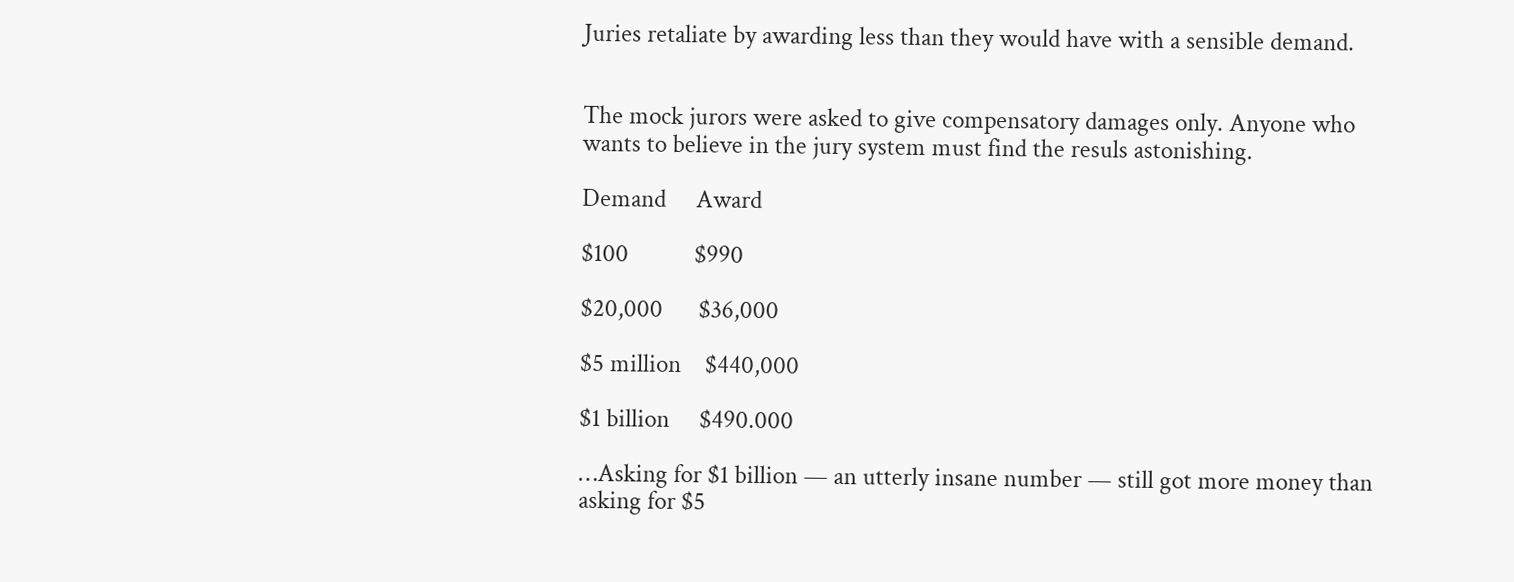Juries retaliate by awarding less than they would have with a sensible demand.


The mock jurors were asked to give compensatory damages only. Anyone who wants to believe in the jury system must find the resuls astonishing.

Demand     Award

$100           $990

$20,000      $36,000

$5 million    $440,000

$1 billion     $490.000

…Asking for $1 billion — an utterly insane number — still got more money than asking for $5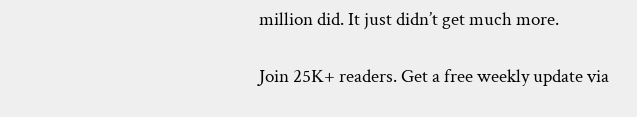million did. It just didn’t get much more.

Join 25K+ readers. Get a free weekly update via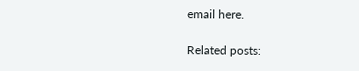email here.

Related posts: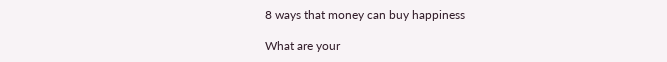8 ways that money can buy happiness

What are your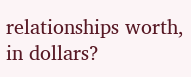relationships worth, in dollars?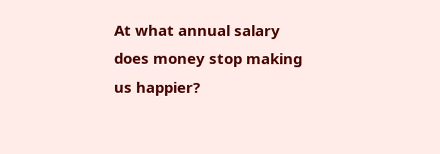At what annual salary does money stop making us happier?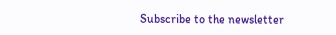Subscribe to the newsletter